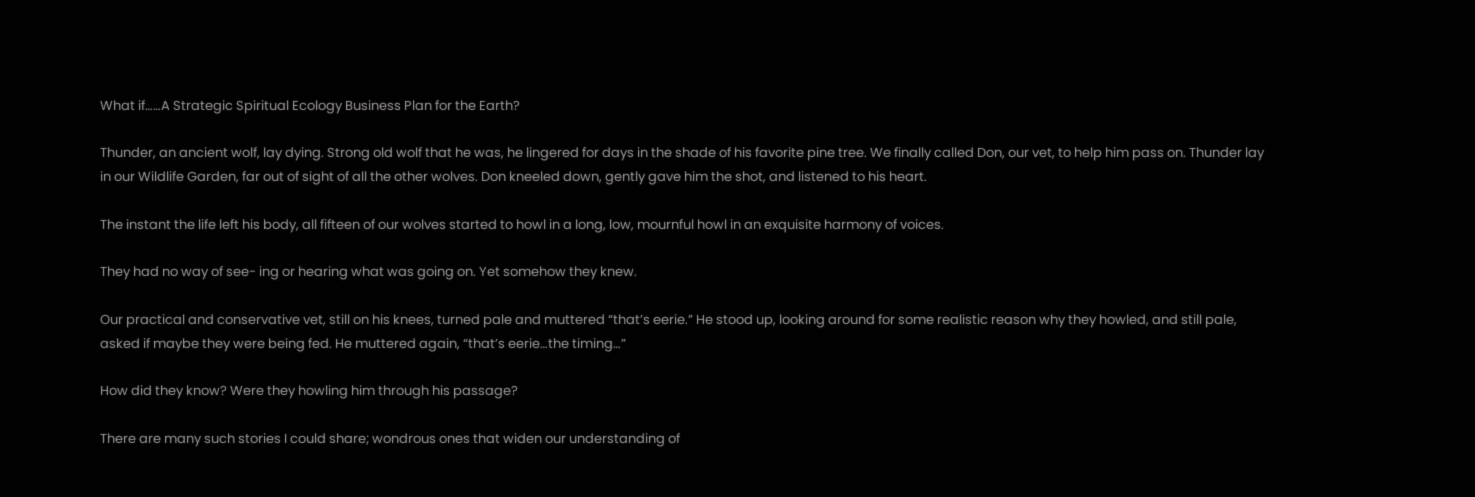What if……A Strategic Spiritual Ecology Business Plan for the Earth?

Thunder, an ancient wolf, lay dying. Strong old wolf that he was, he lingered for days in the shade of his favorite pine tree. We finally called Don, our vet, to help him pass on. Thunder lay in our Wildlife Garden, far out of sight of all the other wolves. Don kneeled down, gently gave him the shot, and listened to his heart.

The instant the life left his body, all fifteen of our wolves started to howl in a long, low, mournful howl in an exquisite harmony of voices.

They had no way of see- ing or hearing what was going on. Yet somehow they knew.

Our practical and conservative vet, still on his knees, turned pale and muttered “that’s eerie.” He stood up, looking around for some realistic reason why they howled, and still pale, asked if maybe they were being fed. He muttered again, “that’s eerie…the timing…”

How did they know? Were they howling him through his passage?

There are many such stories I could share; wondrous ones that widen our understanding of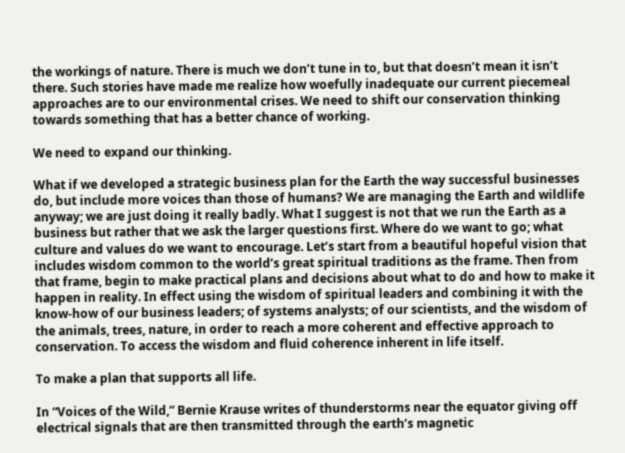the workings of nature. There is much we don’t tune in to, but that doesn’t mean it isn’t there. Such stories have made me realize how woefully inadequate our current piecemeal approaches are to our environmental crises. We need to shift our conservation thinking towards something that has a better chance of working.

We need to expand our thinking.

What if we developed a strategic business plan for the Earth the way successful businesses do, but include more voices than those of humans? We are managing the Earth and wildlife anyway; we are just doing it really badly. What I suggest is not that we run the Earth as a business but rather that we ask the larger questions first. Where do we want to go; what culture and values do we want to encourage. Let’s start from a beautiful hopeful vision that includes wisdom common to the world’s great spiritual traditions as the frame. Then from that frame, begin to make practical plans and decisions about what to do and how to make it happen in reality. In effect using the wisdom of spiritual leaders and combining it with the know-how of our business leaders; of systems analysts; of our scientists, and the wisdom of the animals, trees, nature, in order to reach a more coherent and effective approach to conservation. To access the wisdom and fluid coherence inherent in life itself.

To make a plan that supports all life.

In “Voices of the Wild,” Bernie Krause writes of thunderstorms near the equator giving off electrical signals that are then transmitted through the earth’s magnetic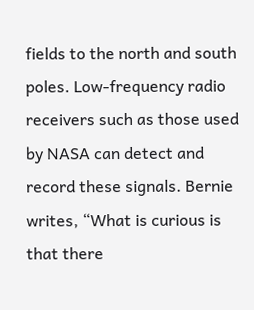fields to the north and south poles. Low-frequency radio receivers such as those used by NASA can detect and record these signals. Bernie writes, “What is curious is that there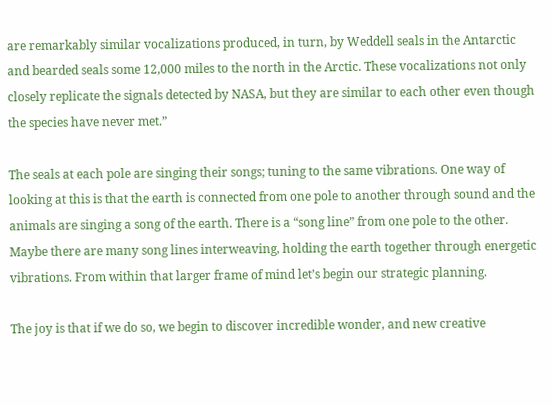are remarkably similar vocalizations produced, in turn, by Weddell seals in the Antarctic and bearded seals some 12,000 miles to the north in the Arctic. These vocalizations not only closely replicate the signals detected by NASA, but they are similar to each other even though the species have never met.”

The seals at each pole are singing their songs; tuning to the same vibrations. One way of looking at this is that the earth is connected from one pole to another through sound and the animals are singing a song of the earth. There is a “song line” from one pole to the other. Maybe there are many song lines interweaving, holding the earth together through energetic vibrations. From within that larger frame of mind let’s begin our strategic planning.

The joy is that if we do so, we begin to discover incredible wonder, and new creative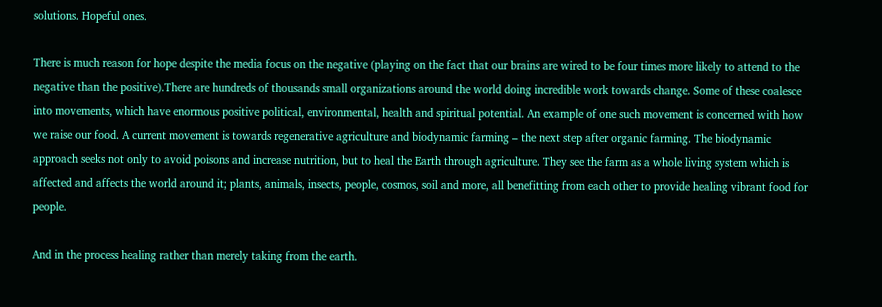solutions. Hopeful ones.

There is much reason for hope despite the media focus on the negative (playing on the fact that our brains are wired to be four times more likely to attend to the negative than the positive).There are hundreds of thousands small organizations around the world doing incredible work towards change. Some of these coalesce into movements, which have enormous positive political, environmental, health and spiritual potential. An example of one such movement is concerned with how we raise our food. A current movement is towards regenerative agriculture and biodynamic farming – the next step after organic farming. The biodynamic approach seeks not only to avoid poisons and increase nutrition, but to heal the Earth through agriculture. They see the farm as a whole living system which is affected and affects the world around it; plants, animals, insects, people, cosmos, soil and more, all benefitting from each other to provide healing vibrant food for people.

And in the process healing rather than merely taking from the earth.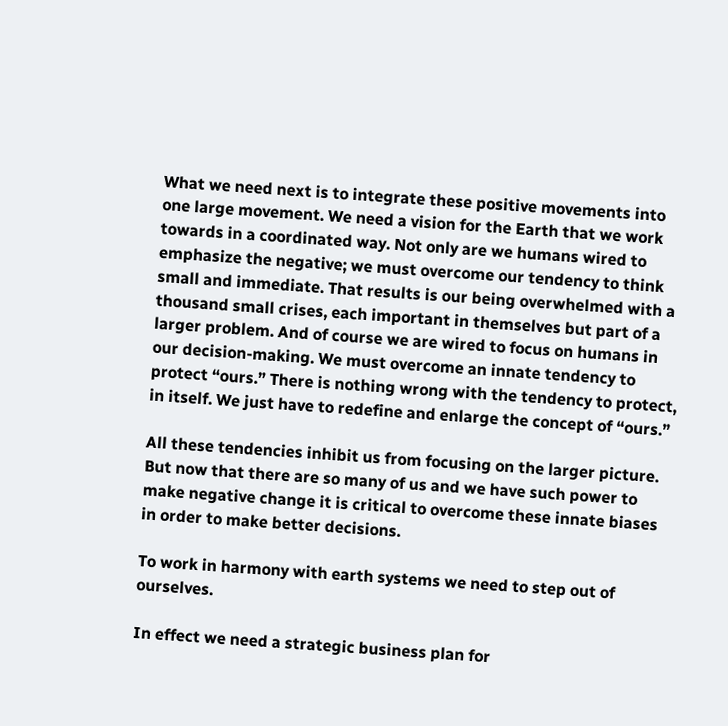What we need next is to integrate these positive movements into one large movement. We need a vision for the Earth that we work towards in a coordinated way. Not only are we humans wired to emphasize the negative; we must overcome our tendency to think small and immediate. That results is our being overwhelmed with a thousand small crises, each important in themselves but part of a larger problem. And of course we are wired to focus on humans in our decision-making. We must overcome an innate tendency to protect “ours.” There is nothing wrong with the tendency to protect, in itself. We just have to redefine and enlarge the concept of “ours.”

All these tendencies inhibit us from focusing on the larger picture. But now that there are so many of us and we have such power to make negative change it is critical to overcome these innate biases in order to make better decisions.

To work in harmony with earth systems we need to step out of ourselves.

In effect we need a strategic business plan for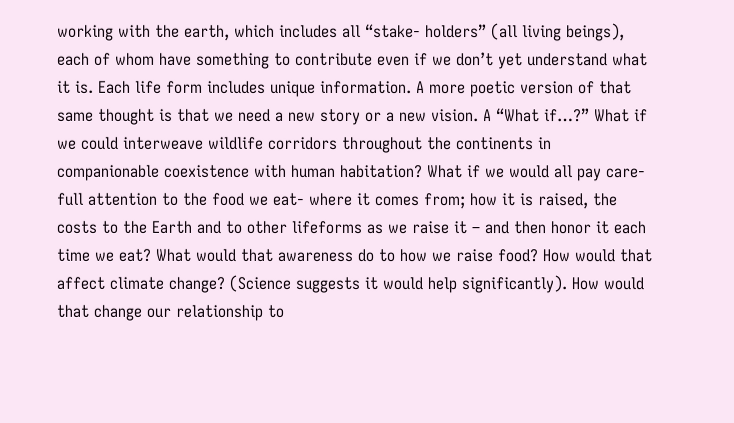working with the earth, which includes all “stake- holders” (all living beings), each of whom have something to contribute even if we don’t yet understand what it is. Each life form includes unique information. A more poetic version of that same thought is that we need a new story or a new vision. A “What if…?” What if we could interweave wildlife corridors throughout the continents in companionable coexistence with human habitation? What if we would all pay care-full attention to the food we eat- where it comes from; how it is raised, the costs to the Earth and to other lifeforms as we raise it – and then honor it each time we eat? What would that awareness do to how we raise food? How would that affect climate change? (Science suggests it would help significantly). How would that change our relationship to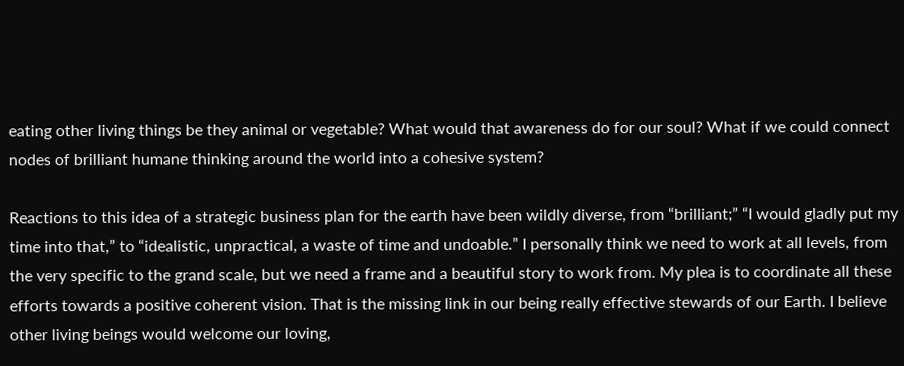eating other living things be they animal or vegetable? What would that awareness do for our soul? What if we could connect nodes of brilliant humane thinking around the world into a cohesive system?

Reactions to this idea of a strategic business plan for the earth have been wildly diverse, from “brilliant;” “I would gladly put my time into that,” to “idealistic, unpractical, a waste of time and undoable.” I personally think we need to work at all levels, from the very specific to the grand scale, but we need a frame and a beautiful story to work from. My plea is to coordinate all these efforts towards a positive coherent vision. That is the missing link in our being really effective stewards of our Earth. I believe other living beings would welcome our loving,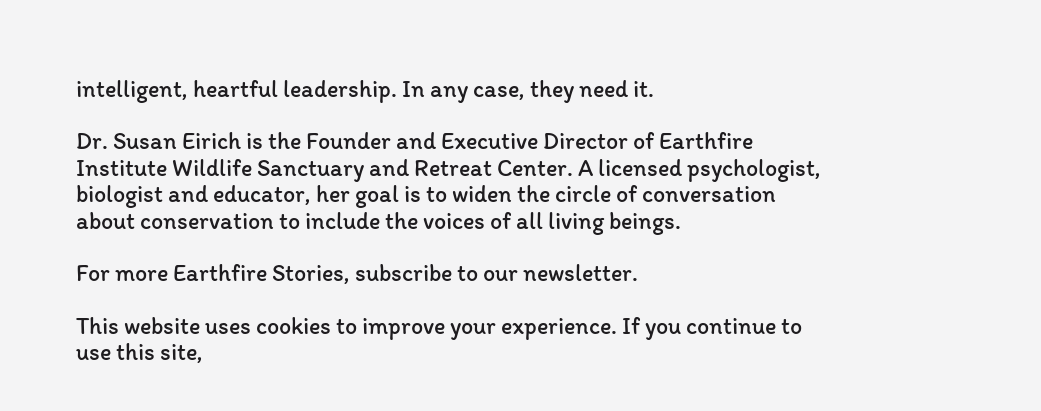intelligent, heartful leadership. In any case, they need it.

Dr. Susan Eirich is the Founder and Executive Director of Earthfire Institute Wildlife Sanctuary and Retreat Center. A licensed psychologist, biologist and educator, her goal is to widen the circle of conversation about conservation to include the voices of all living beings.

For more Earthfire Stories, subscribe to our newsletter.

This website uses cookies to improve your experience. If you continue to use this site,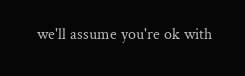we'll assume you're ok with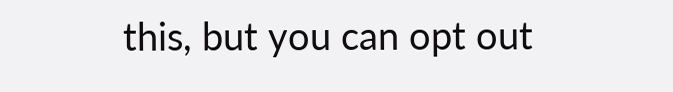this, but you can opt out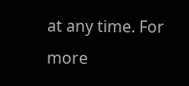at any time. For more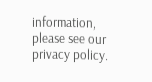information, please see our privacy policy.